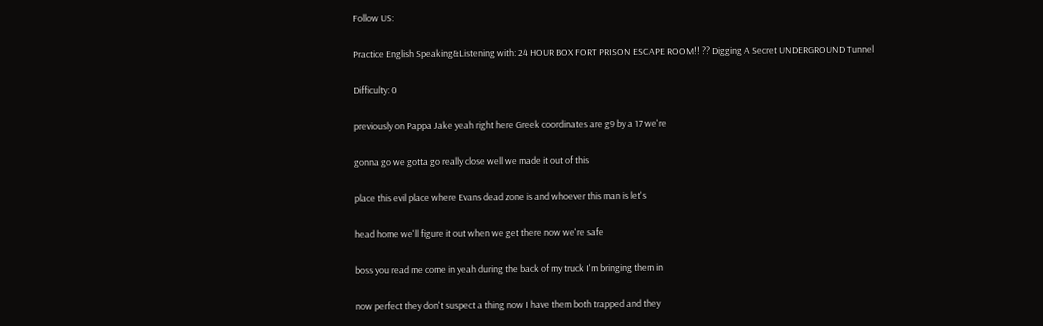Follow US:

Practice English Speaking&Listening with: 24 HOUR BOX FORT PRISON ESCAPE ROOM!! ?? Digging A Secret UNDERGROUND Tunnel

Difficulty: 0

previously on Pappa Jake yeah right here Greek coordinates are g9 by a 17 we're

gonna go we gotta go really close well we made it out of this

place this evil place where Evans dead zone is and whoever this man is let's

head home we'll figure it out when we get there now we're safe

boss you read me come in yeah during the back of my truck I'm bringing them in

now perfect they don't suspect a thing now I have them both trapped and they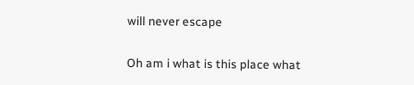will never escape

Oh am i what is this place what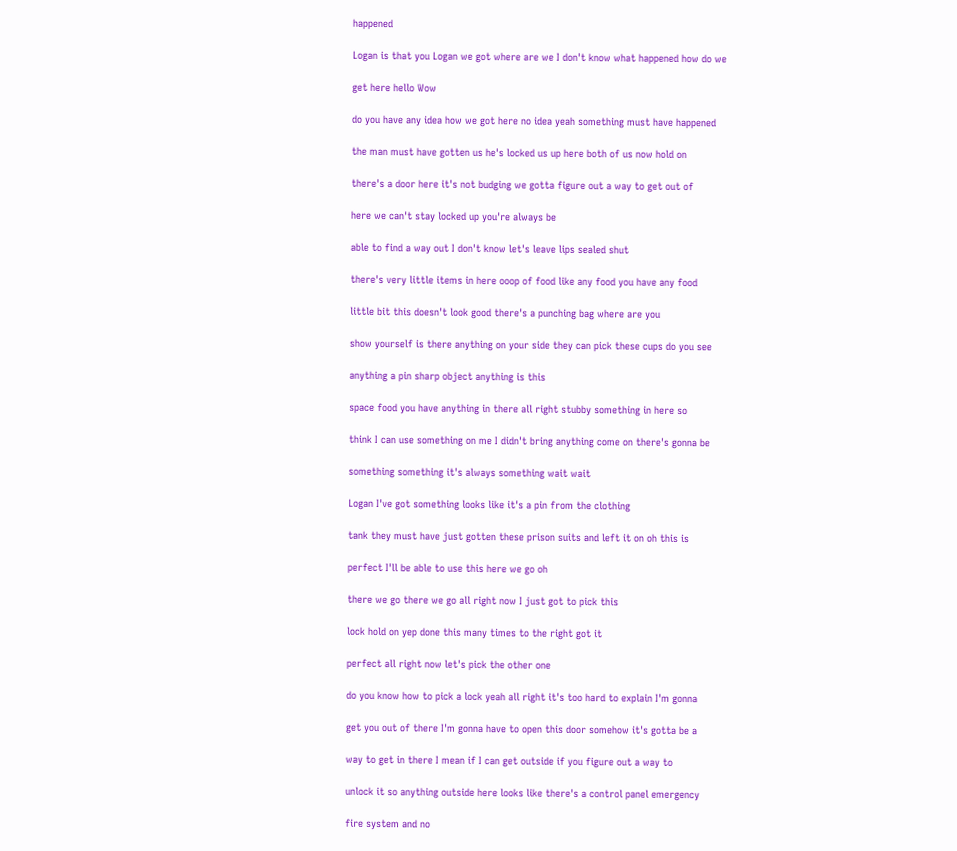happened

Logan is that you Logan we got where are we I don't know what happened how do we

get here hello Wow

do you have any idea how we got here no idea yeah something must have happened

the man must have gotten us he's locked us up here both of us now hold on

there's a door here it's not budging we gotta figure out a way to get out of

here we can't stay locked up you're always be

able to find a way out I don't know let's leave lips sealed shut

there's very little items in here ooop of food like any food you have any food

little bit this doesn't look good there's a punching bag where are you

show yourself is there anything on your side they can pick these cups do you see

anything a pin sharp object anything is this

space food you have anything in there all right stubby something in here so

think I can use something on me I didn't bring anything come on there's gonna be

something something it's always something wait wait

Logan I've got something looks like it's a pin from the clothing

tank they must have just gotten these prison suits and left it on oh this is

perfect I'll be able to use this here we go oh

there we go there we go all right now I just got to pick this

lock hold on yep done this many times to the right got it

perfect all right now let's pick the other one

do you know how to pick a lock yeah all right it's too hard to explain I'm gonna

get you out of there I'm gonna have to open this door somehow it's gotta be a

way to get in there I mean if I can get outside if you figure out a way to

unlock it so anything outside here looks like there's a control panel emergency

fire system and no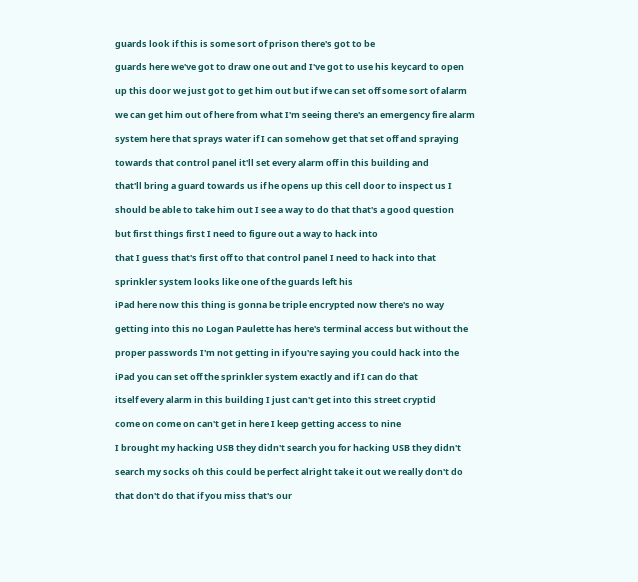guards look if this is some sort of prison there's got to be

guards here we've got to draw one out and I've got to use his keycard to open

up this door we just got to get him out but if we can set off some sort of alarm

we can get him out of here from what I'm seeing there's an emergency fire alarm

system here that sprays water if I can somehow get that set off and spraying

towards that control panel it'll set every alarm off in this building and

that'll bring a guard towards us if he opens up this cell door to inspect us I

should be able to take him out I see a way to do that that's a good question

but first things first I need to figure out a way to hack into

that I guess that's first off to that control panel I need to hack into that

sprinkler system looks like one of the guards left his

iPad here now this thing is gonna be triple encrypted now there's no way

getting into this no Logan Paulette has here's terminal access but without the

proper passwords I'm not getting in if you're saying you could hack into the

iPad you can set off the sprinkler system exactly and if I can do that

itself every alarm in this building I just can't get into this street cryptid

come on come on can't get in here I keep getting access to nine

I brought my hacking USB they didn't search you for hacking USB they didn't

search my socks oh this could be perfect alright take it out we really don't do

that don't do that if you miss that's our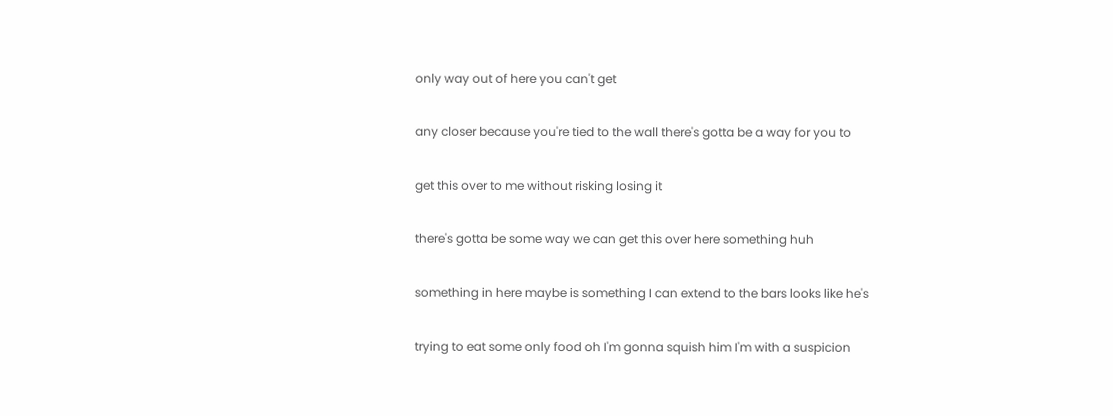only way out of here you can't get

any closer because you're tied to the wall there's gotta be a way for you to

get this over to me without risking losing it

there's gotta be some way we can get this over here something huh

something in here maybe is something I can extend to the bars looks like he's

trying to eat some only food oh I'm gonna squish him I'm with a suspicion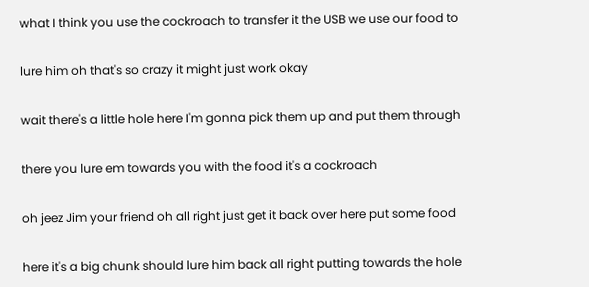what I think you use the cockroach to transfer it the USB we use our food to

lure him oh that's so crazy it might just work okay

wait there's a little hole here I'm gonna pick them up and put them through

there you lure em towards you with the food it's a cockroach

oh jeez Jim your friend oh all right just get it back over here put some food

here it's a big chunk should lure him back all right putting towards the hole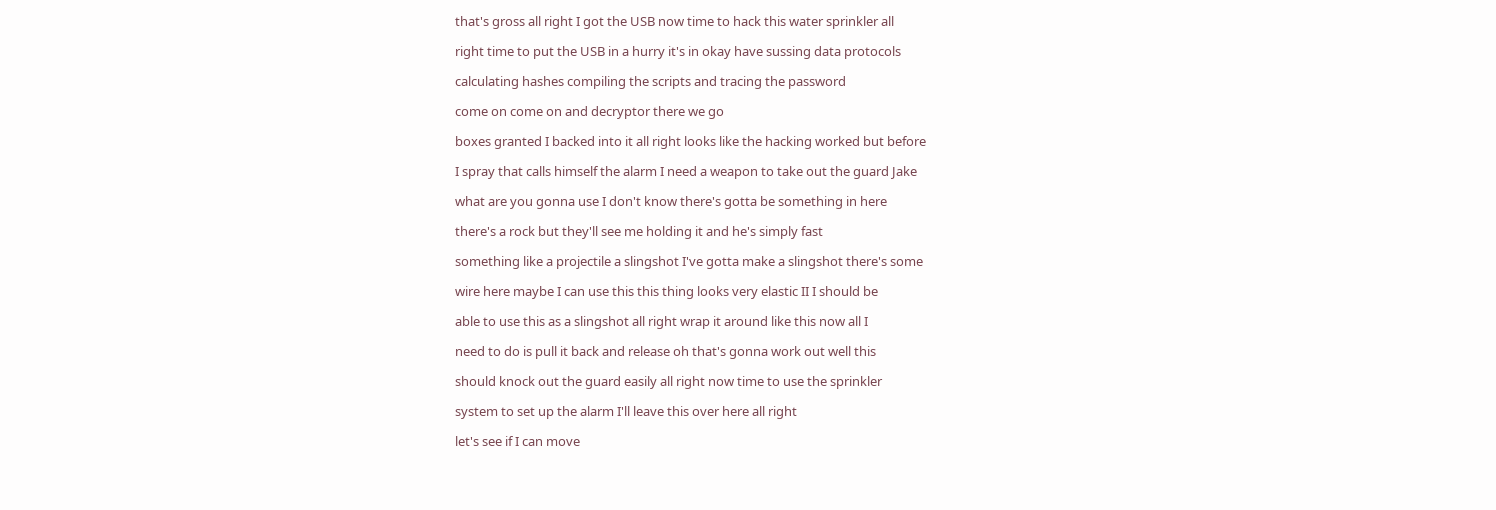that's gross all right I got the USB now time to hack this water sprinkler all

right time to put the USB in a hurry it's in okay have sussing data protocols

calculating hashes compiling the scripts and tracing the password

come on come on and decryptor there we go

boxes granted I backed into it all right looks like the hacking worked but before

I spray that calls himself the alarm I need a weapon to take out the guard Jake

what are you gonna use I don't know there's gotta be something in here

there's a rock but they'll see me holding it and he's simply fast

something like a projectile a slingshot I've gotta make a slingshot there's some

wire here maybe I can use this this thing looks very elastic II I should be

able to use this as a slingshot all right wrap it around like this now all I

need to do is pull it back and release oh that's gonna work out well this

should knock out the guard easily all right now time to use the sprinkler

system to set up the alarm I'll leave this over here all right

let's see if I can move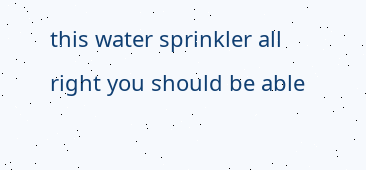this water sprinkler all right you should be able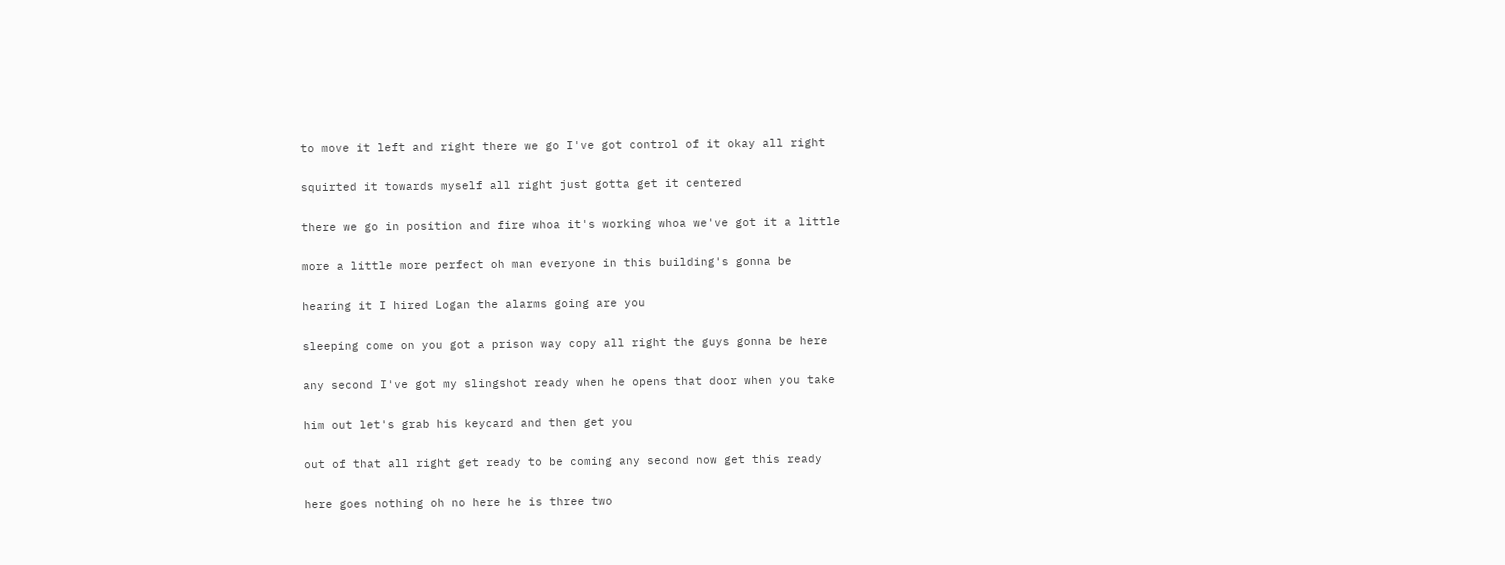to move it left and right there we go I've got control of it okay all right

squirted it towards myself all right just gotta get it centered

there we go in position and fire whoa it's working whoa we've got it a little

more a little more perfect oh man everyone in this building's gonna be

hearing it I hired Logan the alarms going are you

sleeping come on you got a prison way copy all right the guys gonna be here

any second I've got my slingshot ready when he opens that door when you take

him out let's grab his keycard and then get you

out of that all right get ready to be coming any second now get this ready

here goes nothing oh no here he is three two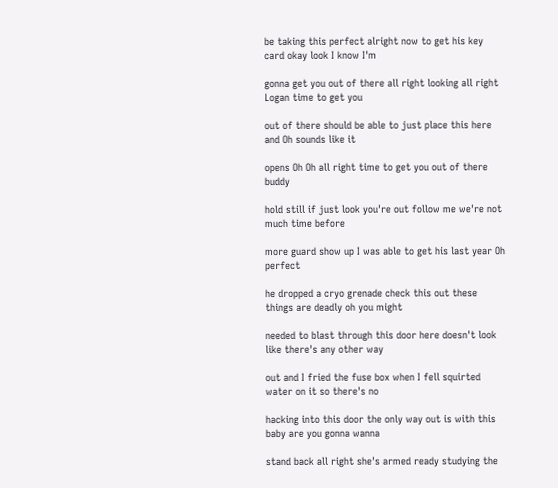be taking this perfect alright now to get his key card okay look I know I'm

gonna get you out of there all right looking all right Logan time to get you

out of there should be able to just place this here and Oh sounds like it

opens Oh Oh all right time to get you out of there buddy

hold still if just look you're out follow me we're not much time before

more guard show up I was able to get his last year Oh perfect

he dropped a cryo grenade check this out these things are deadly oh you might

needed to blast through this door here doesn't look like there's any other way

out and I fried the fuse box when I fell squirted water on it so there's no

hacking into this door the only way out is with this baby are you gonna wanna

stand back all right she's armed ready studying the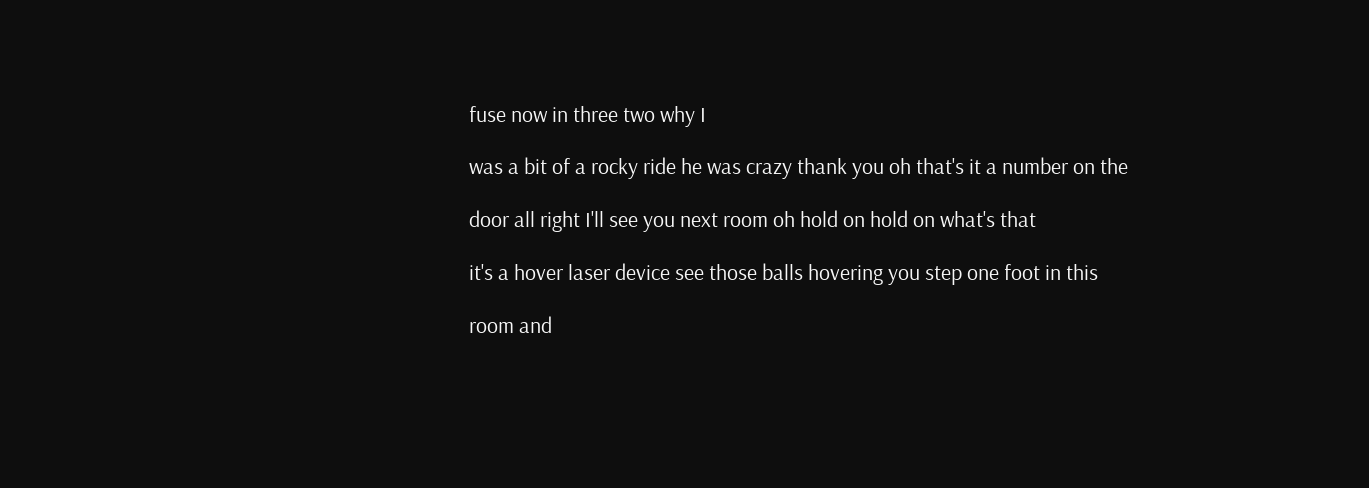fuse now in three two why I

was a bit of a rocky ride he was crazy thank you oh that's it a number on the

door all right I'll see you next room oh hold on hold on what's that

it's a hover laser device see those balls hovering you step one foot in this

room and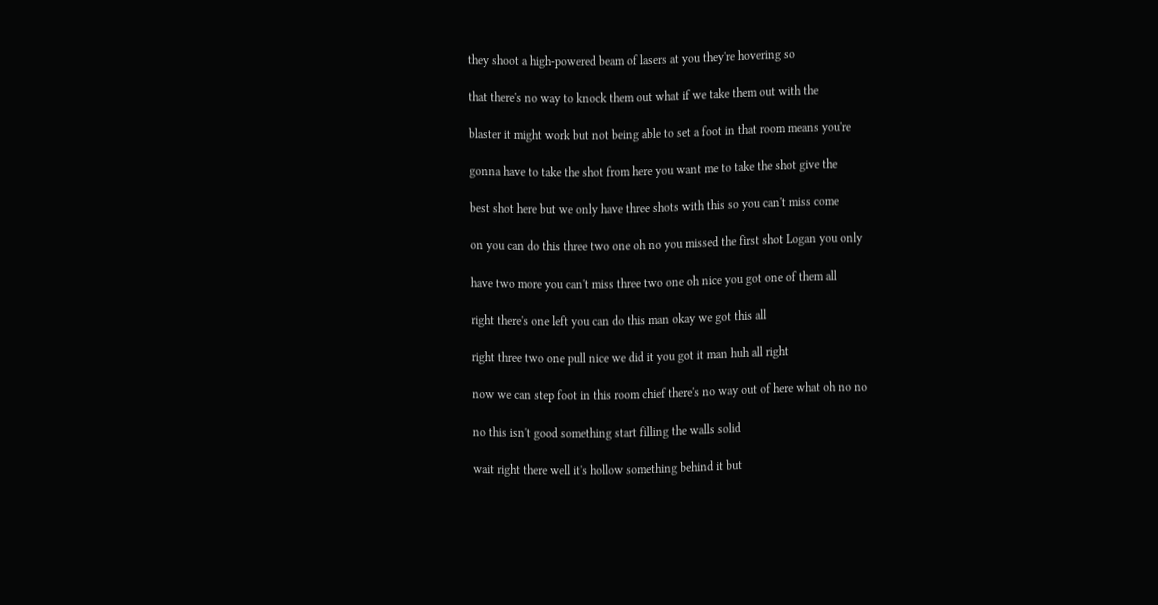they shoot a high-powered beam of lasers at you they're hovering so

that there's no way to knock them out what if we take them out with the

blaster it might work but not being able to set a foot in that room means you're

gonna have to take the shot from here you want me to take the shot give the

best shot here but we only have three shots with this so you can't miss come

on you can do this three two one oh no you missed the first shot Logan you only

have two more you can't miss three two one oh nice you got one of them all

right there's one left you can do this man okay we got this all

right three two one pull nice we did it you got it man huh all right

now we can step foot in this room chief there's no way out of here what oh no no

no this isn't good something start filling the walls solid

wait right there well it's hollow something behind it but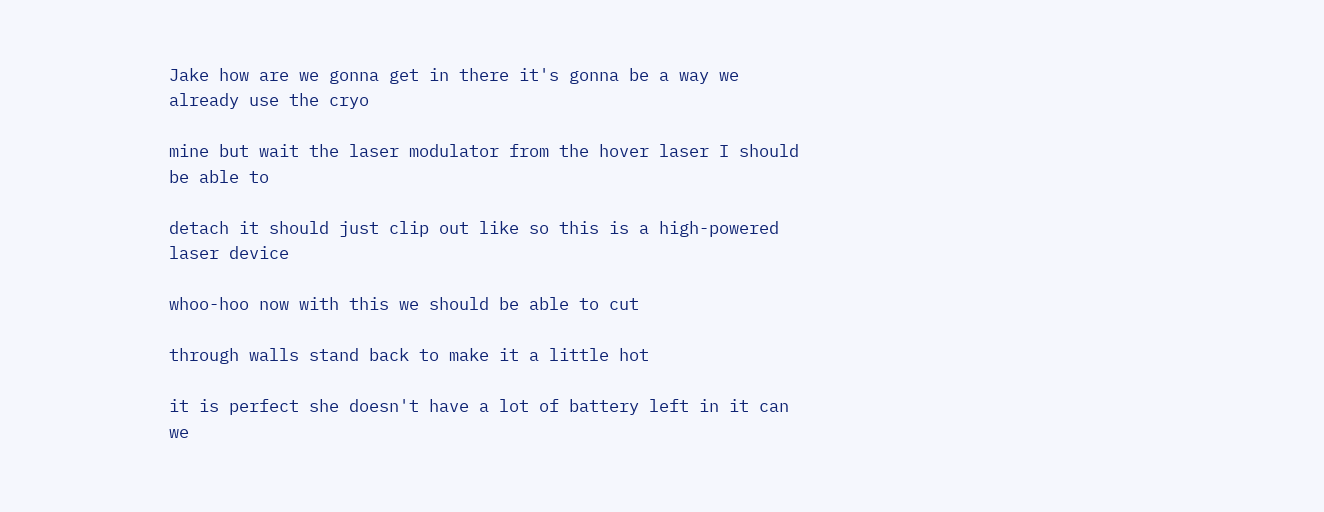Jake how are we gonna get in there it's gonna be a way we already use the cryo

mine but wait the laser modulator from the hover laser I should be able to

detach it should just clip out like so this is a high-powered laser device

whoo-hoo now with this we should be able to cut

through walls stand back to make it a little hot

it is perfect she doesn't have a lot of battery left in it can we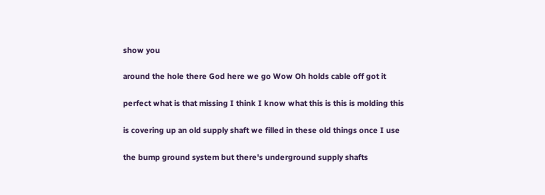show you

around the hole there God here we go Wow Oh holds cable off got it

perfect what is that missing I think I know what this is this is molding this

is covering up an old supply shaft we filled in these old things once I use

the bump ground system but there's underground supply shafts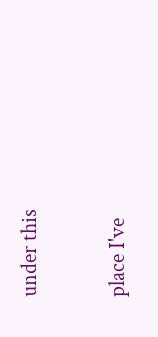under this

place I've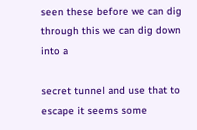seen these before we can dig through this we can dig down into a

secret tunnel and use that to escape it seems some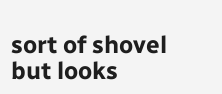sort of shovel but looks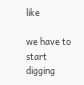like

we have to start digging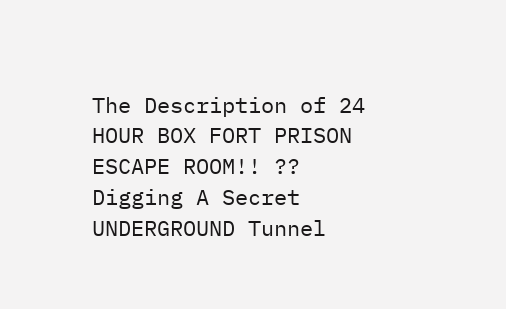The Description of 24 HOUR BOX FORT PRISON ESCAPE ROOM!! ?? Digging A Secret UNDERGROUND Tunnel